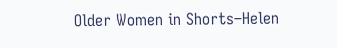Older Women in Shorts–Helen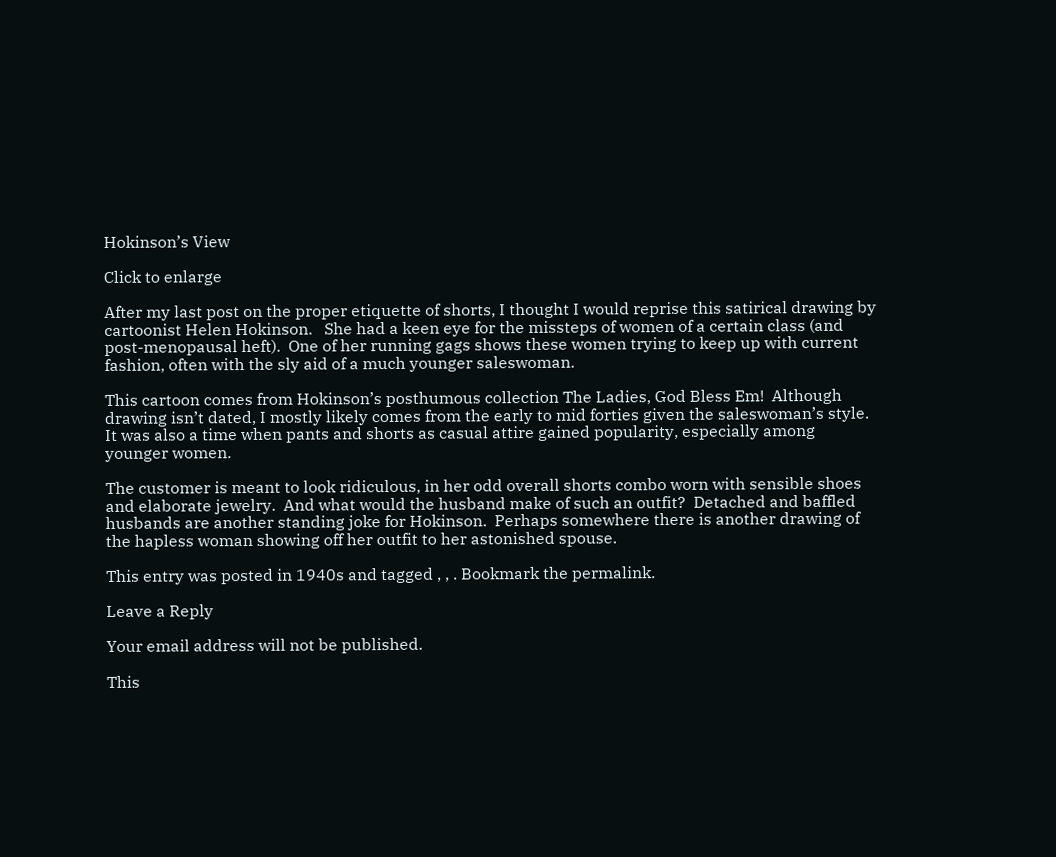Hokinson’s View

Click to enlarge

After my last post on the proper etiquette of shorts, I thought I would reprise this satirical drawing by cartoonist Helen Hokinson.   She had a keen eye for the missteps of women of a certain class (and post-menopausal heft).  One of her running gags shows these women trying to keep up with current fashion, often with the sly aid of a much younger saleswoman.

This cartoon comes from Hokinson’s posthumous collection The Ladies, God Bless Em!  Although drawing isn’t dated, I mostly likely comes from the early to mid forties given the saleswoman’s style.  It was also a time when pants and shorts as casual attire gained popularity, especially among younger women.

The customer is meant to look ridiculous, in her odd overall shorts combo worn with sensible shoes and elaborate jewelry.  And what would the husband make of such an outfit?  Detached and baffled husbands are another standing joke for Hokinson.  Perhaps somewhere there is another drawing of the hapless woman showing off her outfit to her astonished spouse.

This entry was posted in 1940s and tagged , , . Bookmark the permalink.

Leave a Reply

Your email address will not be published.

This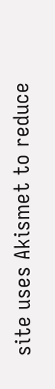site uses Akismet to reduce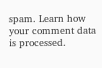spam. Learn how your comment data is processed.